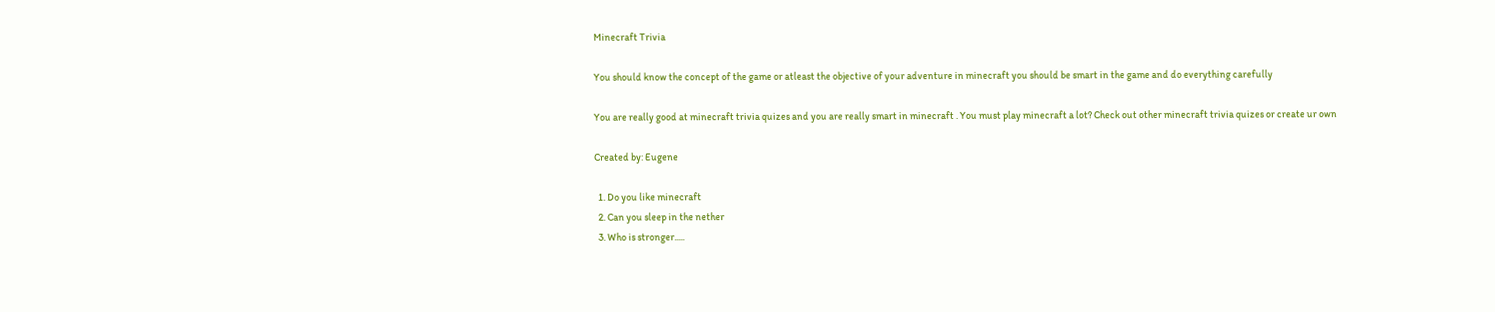Minecraft Trivia

You should know the concept of the game or atleast the objective of your adventure in minecraft you should be smart in the game and do everything carefully

You are really good at minecraft trivia quizes and you are really smart in minecraft . You must play minecraft a lot? Check out other minecraft trivia quizes or create ur own

Created by: Eugene

  1. Do you like minecraft
  2. Can you sleep in the nether
  3. Who is stronger.....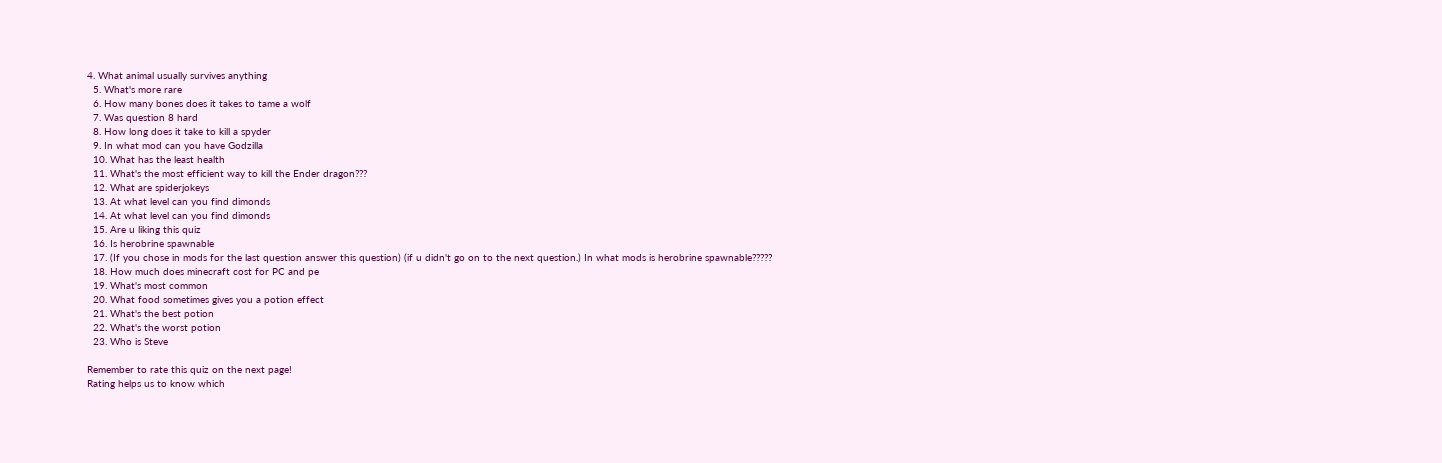4. What animal usually survives anything
  5. What's more rare
  6. How many bones does it takes to tame a wolf
  7. Was question 8 hard
  8. How long does it take to kill a spyder
  9. In what mod can you have Godzilla
  10. What has the least health
  11. What's the most efficient way to kill the Ender dragon???
  12. What are spiderjokeys
  13. At what level can you find dimonds
  14. At what level can you find dimonds
  15. Are u liking this quiz
  16. Is herobrine spawnable
  17. (If you chose in mods for the last question answer this question) (if u didn't go on to the next question.) In what mods is herobrine spawnable?????
  18. How much does minecraft cost for PC and pe
  19. What's most common
  20. What food sometimes gives you a potion effect
  21. What's the best potion
  22. What's the worst potion
  23. Who is Steve

Remember to rate this quiz on the next page!
Rating helps us to know which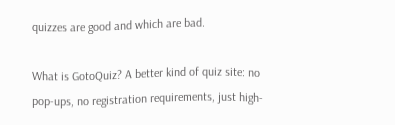quizzes are good and which are bad.

What is GotoQuiz? A better kind of quiz site: no pop-ups, no registration requirements, just high-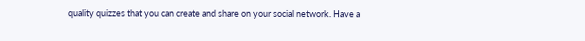quality quizzes that you can create and share on your social network. Have a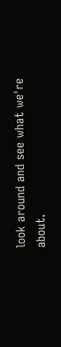look around and see what we're about.